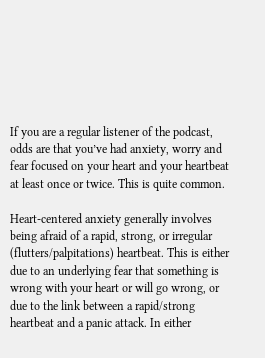If you are a regular listener of the podcast, odds are that you’ve had anxiety, worry and fear focused on your heart and your heartbeat at least once or twice. This is quite common.

Heart-centered anxiety generally involves being afraid of a rapid, strong, or irregular (flutters/palpitations) heartbeat. This is either due to an underlying fear that something is wrong with your heart or will go wrong, or due to the link between a rapid/strong heartbeat and a panic attack. In either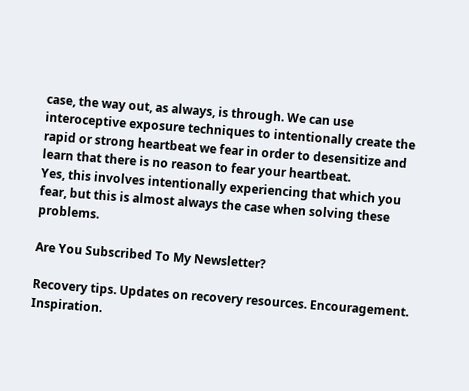case, the way out, as always, is through. We can use interoceptive exposure techniques to intentionally create the rapid or strong heartbeat we fear in order to desensitize and learn that there is no reason to fear your heartbeat.
Yes, this involves intentionally experiencing that which you fear, but this is almost always the case when solving these problems.

Are You Subscribed To My Newsletter?

Recovery tips. Updates on recovery resources. Encouragement. Inspiration.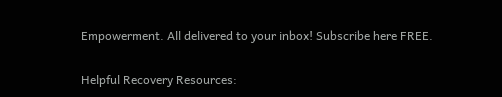Empowerment. All delivered to your inbox! Subscribe here FREE.

Helpful Recovery Resources: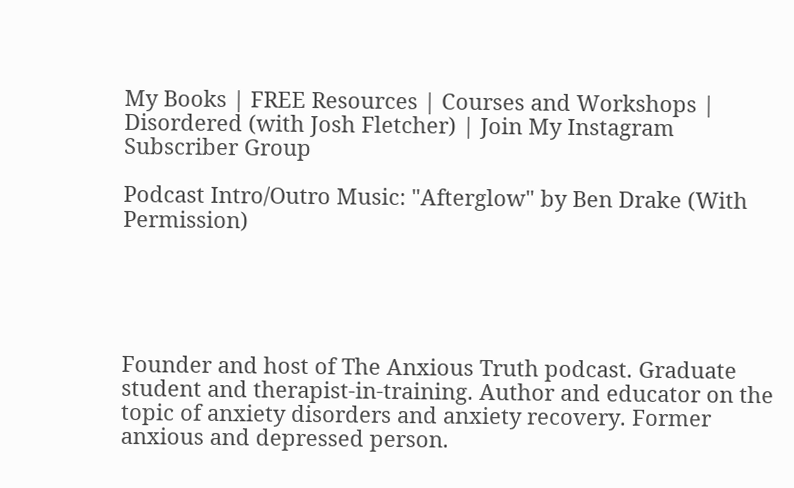My Books | FREE Resources | Courses and Workshops | Disordered (with Josh Fletcher) | Join My Instagram Subscriber Group

Podcast Intro/Outro Music: "Afterglow" by Ben Drake (With Permission)





Founder and host of The Anxious Truth podcast. Graduate student and therapist-in-training. Author and educator on the topic of anxiety disorders and anxiety recovery. Former anxious and depressed person.